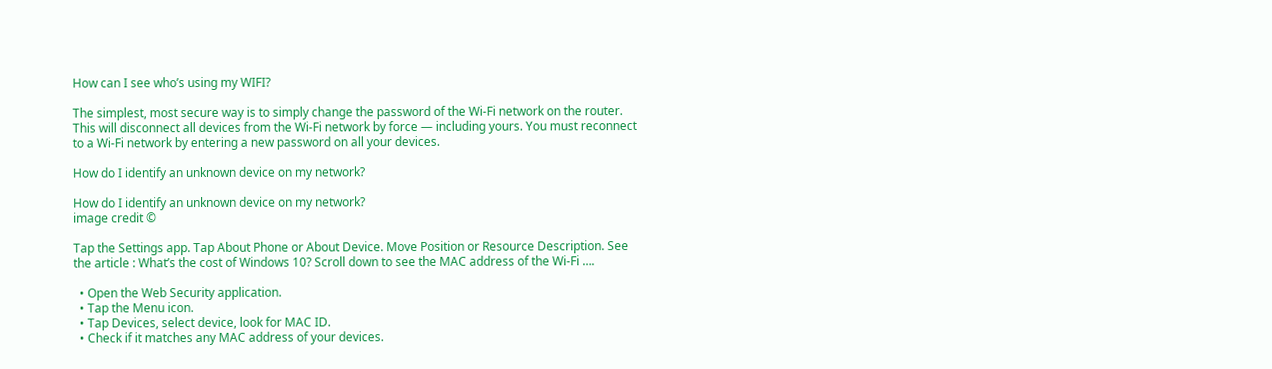How can I see who’s using my WIFI?

The simplest, most secure way is to simply change the password of the Wi-Fi network on the router. This will disconnect all devices from the Wi-Fi network by force — including yours. You must reconnect to a Wi-Fi network by entering a new password on all your devices.

How do I identify an unknown device on my network?

How do I identify an unknown device on my network?
image credit ©

Tap the Settings app. Tap About Phone or About Device. Move Position or Resource Description. See the article : What’s the cost of Windows 10? Scroll down to see the MAC address of the Wi-Fi ….

  • Open the Web Security application.
  • Tap the Menu icon.
  • Tap Devices, select device, look for MAC ID.
  • Check if it matches any MAC address of your devices.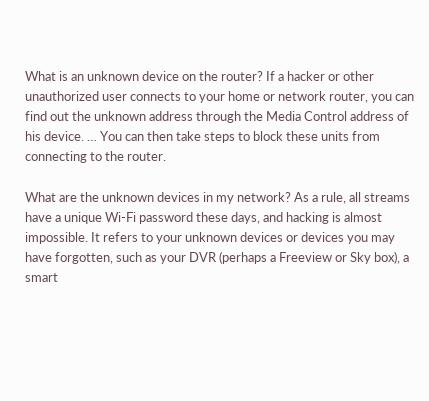What is an unknown device on the router? If a hacker or other unauthorized user connects to your home or network router, you can find out the unknown address through the Media Control address of his device. … You can then take steps to block these units from connecting to the router.

What are the unknown devices in my network? As a rule, all streams have a unique Wi-Fi password these days, and hacking is almost impossible. It refers to your unknown devices or devices you may have forgotten, such as your DVR (perhaps a Freeview or Sky box), a smart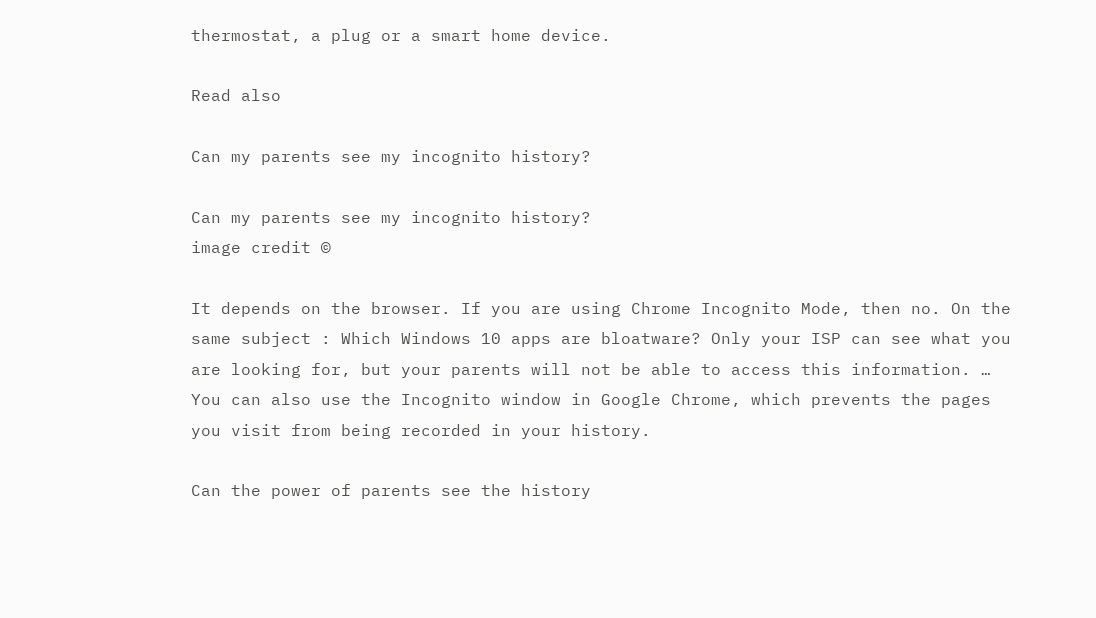thermostat, a plug or a smart home device.

Read also

Can my parents see my incognito history?

Can my parents see my incognito history?
image credit ©

It depends on the browser. If you are using Chrome Incognito Mode, then no. On the same subject : Which Windows 10 apps are bloatware? Only your ISP can see what you are looking for, but your parents will not be able to access this information. … You can also use the Incognito window in Google Chrome, which prevents the pages you visit from being recorded in your history.

Can the power of parents see the history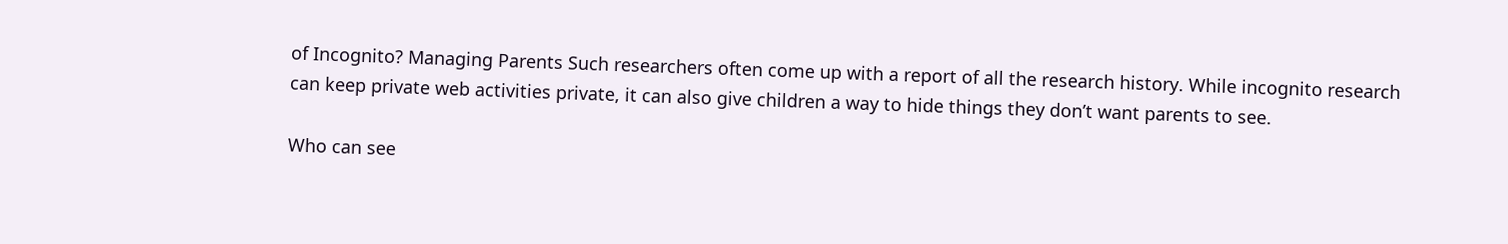of Incognito? Managing Parents Such researchers often come up with a report of all the research history. While incognito research can keep private web activities private, it can also give children a way to hide things they don’t want parents to see.

Who can see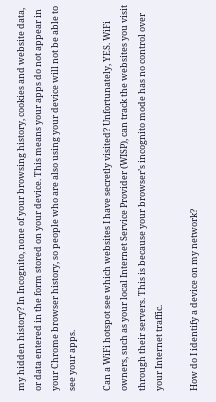my hidden history? In Incognito, none of your browsing history, cookies and website data, or data entered in the form stored on your device. This means your apps do not appear in your Chrome browser history, so people who are also using your device will not be able to see your apps.

Can a WiFi hotspot see which websites I have secretly visited? Unfortunately, YES. WiFi owners, such as your local Internet Service Provider (WISP), can track the websites you visit through their servers. This is because your browser’s incognito mode has no control over your Internet traffic.

How do I identify a device on my network?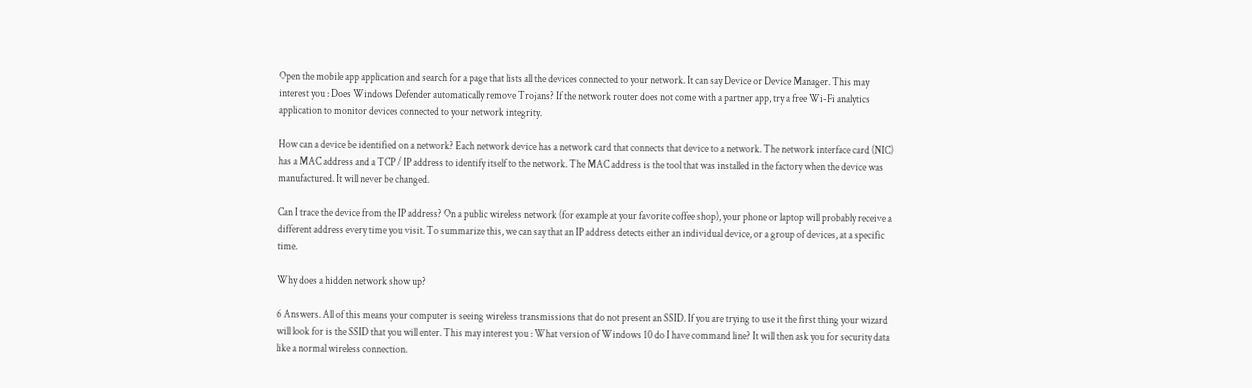Open the mobile app application and search for a page that lists all the devices connected to your network. It can say Device or Device Manager. This may interest you : Does Windows Defender automatically remove Trojans? If the network router does not come with a partner app, try a free Wi-Fi analytics application to monitor devices connected to your network integrity.

How can a device be identified on a network? Each network device has a network card that connects that device to a network. The network interface card (NIC) has a MAC address and a TCP / IP address to identify itself to the network. The MAC address is the tool that was installed in the factory when the device was manufactured. It will never be changed.

Can I trace the device from the IP address? On a public wireless network (for example at your favorite coffee shop), your phone or laptop will probably receive a different address every time you visit. To summarize this, we can say that an IP address detects either an individual device, or a group of devices, at a specific time.

Why does a hidden network show up?

6 Answers. All of this means your computer is seeing wireless transmissions that do not present an SSID. If you are trying to use it the first thing your wizard will look for is the SSID that you will enter. This may interest you : What version of Windows 10 do I have command line? It will then ask you for security data like a normal wireless connection.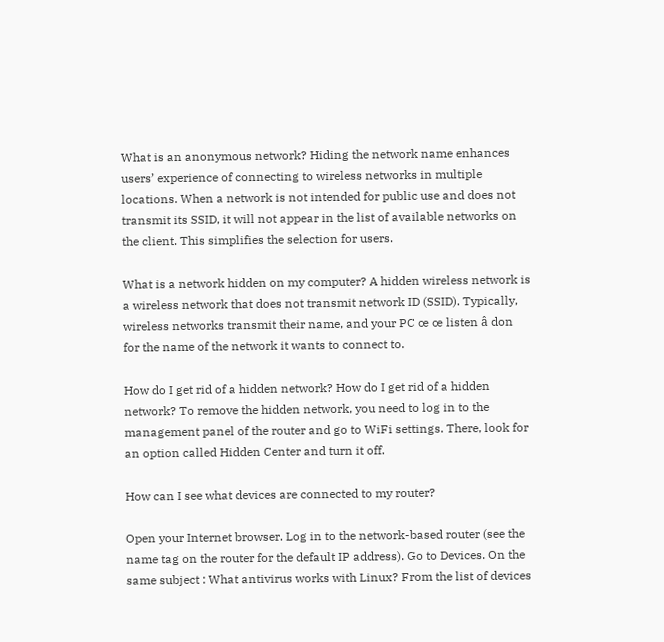What is an anonymous network? Hiding the network name enhances users’ experience of connecting to wireless networks in multiple locations. When a network is not intended for public use and does not transmit its SSID, it will not appear in the list of available networks on the client. This simplifies the selection for users.

What is a network hidden on my computer? A hidden wireless network is a wireless network that does not transmit network ID (SSID). Typically, wireless networks transmit their name, and your PC œ œ listen â don for the name of the network it wants to connect to.

How do I get rid of a hidden network? How do I get rid of a hidden network? To remove the hidden network, you need to log in to the management panel of the router and go to WiFi settings. There, look for an option called Hidden Center and turn it off.

How can I see what devices are connected to my router?

Open your Internet browser. Log in to the network-based router (see the name tag on the router for the default IP address). Go to Devices. On the same subject : What antivirus works with Linux? From the list of devices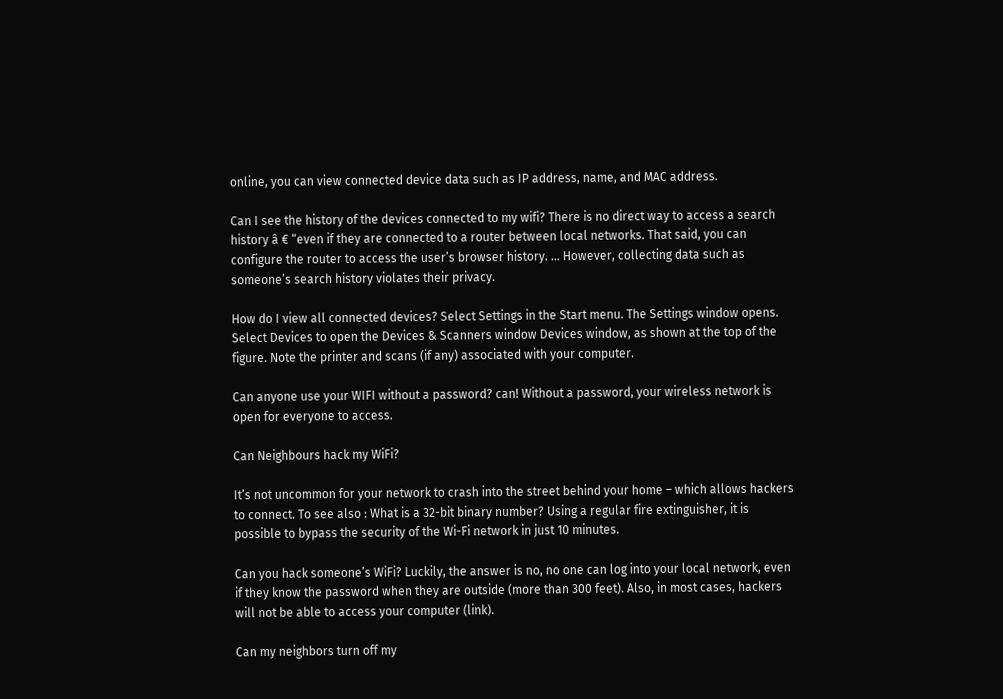online, you can view connected device data such as IP address, name, and MAC address.

Can I see the history of the devices connected to my wifi? There is no direct way to access a search history â € “even if they are connected to a router between local networks. That said, you can configure the router to access the user’s browser history. … However, collecting data such as someone’s search history violates their privacy.

How do I view all connected devices? Select Settings in the Start menu. The Settings window opens. Select Devices to open the Devices & Scanners window Devices window, as shown at the top of the figure. Note the printer and scans (if any) associated with your computer.

Can anyone use your WIFI without a password? can! Without a password, your wireless network is open for everyone to access.

Can Neighbours hack my WiFi?

It’s not uncommon for your network to crash into the street behind your home – which allows hackers to connect. To see also : What is a 32-bit binary number? Using a regular fire extinguisher, it is possible to bypass the security of the Wi-Fi network in just 10 minutes.

Can you hack someone’s WiFi? Luckily, the answer is no, no one can log into your local network, even if they know the password when they are outside (more than 300 feet). Also, in most cases, hackers will not be able to access your computer (link).

Can my neighbors turn off my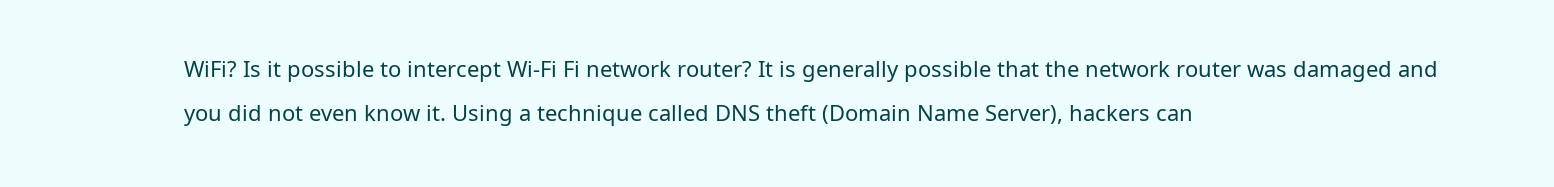WiFi? Is it possible to intercept Wi-Fi Fi network router? It is generally possible that the network router was damaged and you did not even know it. Using a technique called DNS theft (Domain Name Server), hackers can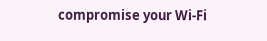compromise your Wi-Fi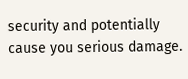security and potentially cause you serious damage.